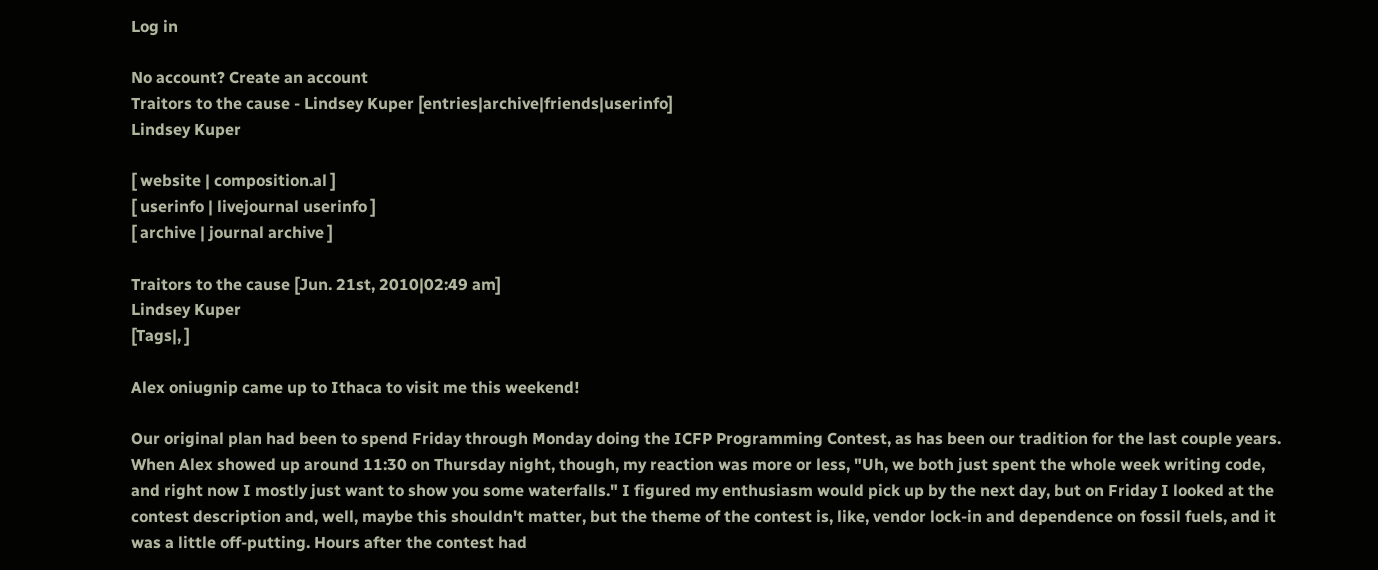Log in

No account? Create an account
Traitors to the cause - Lindsey Kuper [entries|archive|friends|userinfo]
Lindsey Kuper

[ website | composition.al ]
[ userinfo | livejournal userinfo ]
[ archive | journal archive ]

Traitors to the cause [Jun. 21st, 2010|02:49 am]
Lindsey Kuper
[Tags|, ]

Alex oniugnip came up to Ithaca to visit me this weekend!

Our original plan had been to spend Friday through Monday doing the ICFP Programming Contest, as has been our tradition for the last couple years. When Alex showed up around 11:30 on Thursday night, though, my reaction was more or less, "Uh, we both just spent the whole week writing code, and right now I mostly just want to show you some waterfalls." I figured my enthusiasm would pick up by the next day, but on Friday I looked at the contest description and, well, maybe this shouldn't matter, but the theme of the contest is, like, vendor lock-in and dependence on fossil fuels, and it was a little off-putting. Hours after the contest had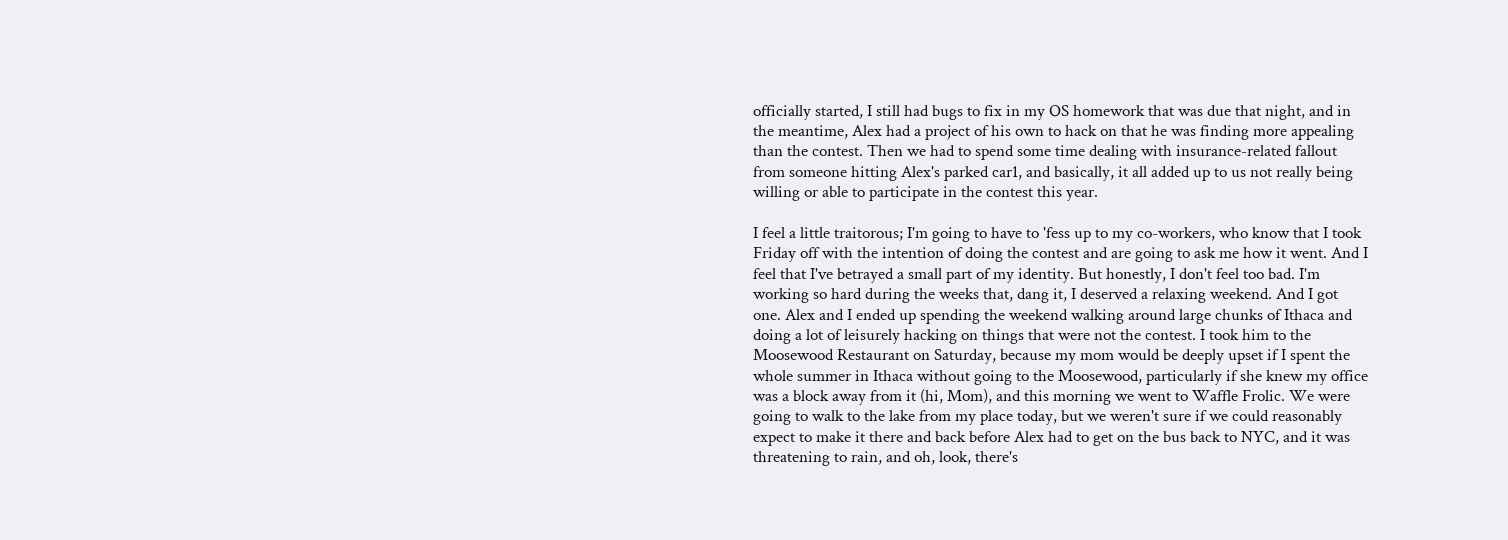officially started, I still had bugs to fix in my OS homework that was due that night, and in the meantime, Alex had a project of his own to hack on that he was finding more appealing than the contest. Then we had to spend some time dealing with insurance-related fallout from someone hitting Alex's parked car1, and basically, it all added up to us not really being willing or able to participate in the contest this year.

I feel a little traitorous; I'm going to have to 'fess up to my co-workers, who know that I took Friday off with the intention of doing the contest and are going to ask me how it went. And I feel that I've betrayed a small part of my identity. But honestly, I don't feel too bad. I'm working so hard during the weeks that, dang it, I deserved a relaxing weekend. And I got one. Alex and I ended up spending the weekend walking around large chunks of Ithaca and doing a lot of leisurely hacking on things that were not the contest. I took him to the Moosewood Restaurant on Saturday, because my mom would be deeply upset if I spent the whole summer in Ithaca without going to the Moosewood, particularly if she knew my office was a block away from it (hi, Mom), and this morning we went to Waffle Frolic. We were going to walk to the lake from my place today, but we weren't sure if we could reasonably expect to make it there and back before Alex had to get on the bus back to NYC, and it was threatening to rain, and oh, look, there's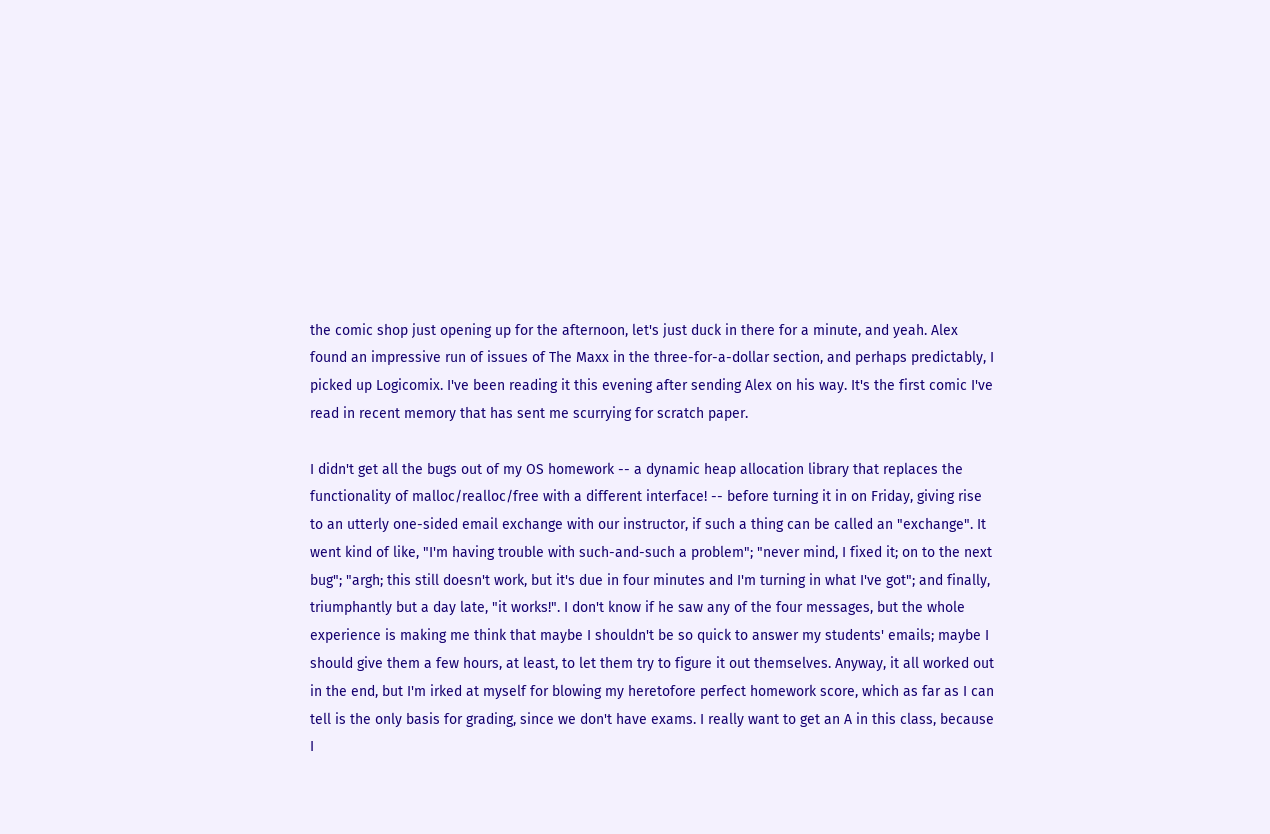the comic shop just opening up for the afternoon, let's just duck in there for a minute, and yeah. Alex found an impressive run of issues of The Maxx in the three-for-a-dollar section, and perhaps predictably, I picked up Logicomix. I've been reading it this evening after sending Alex on his way. It's the first comic I've read in recent memory that has sent me scurrying for scratch paper.

I didn't get all the bugs out of my OS homework -- a dynamic heap allocation library that replaces the functionality of malloc/realloc/free with a different interface! -- before turning it in on Friday, giving rise to an utterly one-sided email exchange with our instructor, if such a thing can be called an "exchange". It went kind of like, "I'm having trouble with such-and-such a problem"; "never mind, I fixed it; on to the next bug"; "argh; this still doesn't work, but it's due in four minutes and I'm turning in what I've got"; and finally, triumphantly but a day late, "it works!". I don't know if he saw any of the four messages, but the whole experience is making me think that maybe I shouldn't be so quick to answer my students' emails; maybe I should give them a few hours, at least, to let them try to figure it out themselves. Anyway, it all worked out in the end, but I'm irked at myself for blowing my heretofore perfect homework score, which as far as I can tell is the only basis for grading, since we don't have exams. I really want to get an A in this class, because I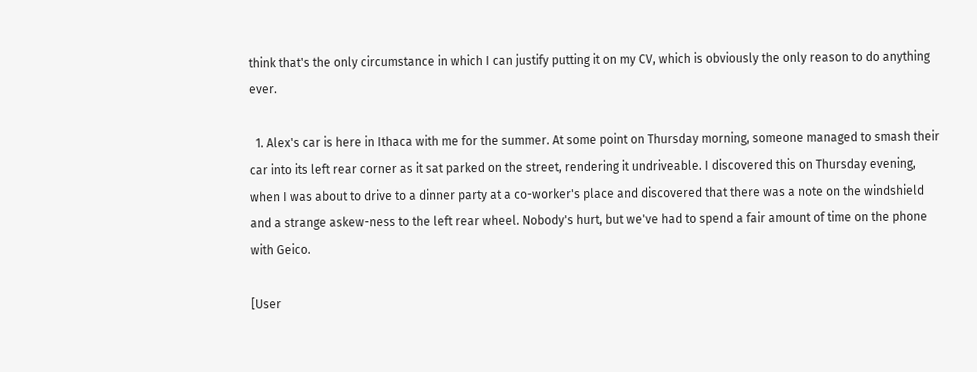think that's the only circumstance in which I can justify putting it on my CV, which is obviously the only reason to do anything ever.

  1. Alex's car is here in Ithaca with me for the summer. At some point on Thursday morning, someone managed to smash their car into its left rear corner as it sat parked on the street, rendering it undriveable. I discovered this on Thursday evening, when I was about to drive to a dinner party at a co-worker's place and discovered that there was a note on the windshield and a strange askew-ness to the left rear wheel. Nobody's hurt, but we've had to spend a fair amount of time on the phone with Geico.

[User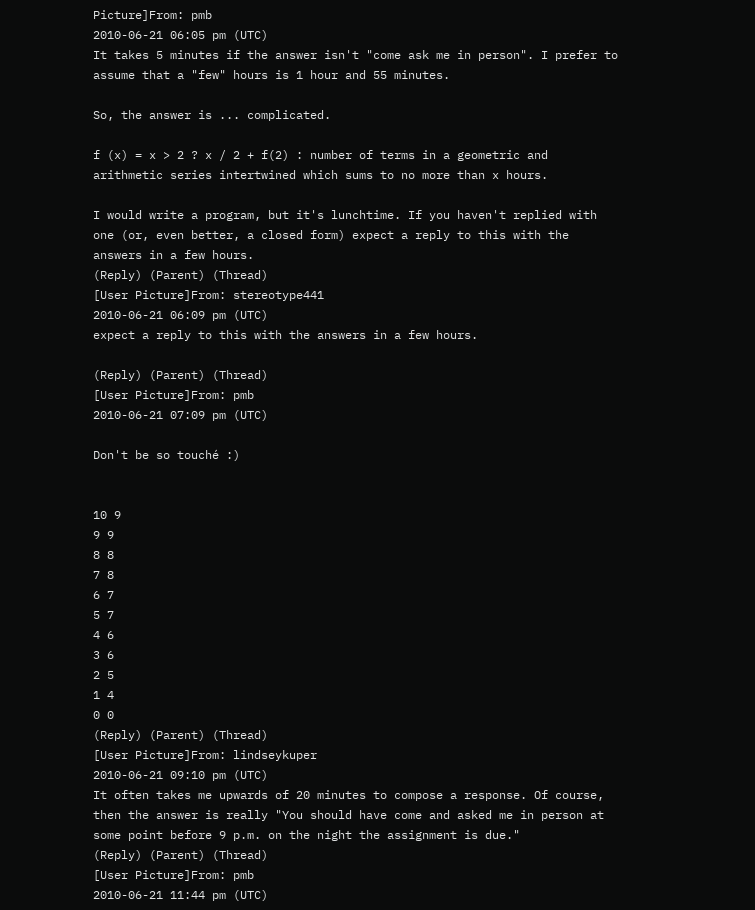Picture]From: pmb
2010-06-21 06:05 pm (UTC)
It takes 5 minutes if the answer isn't "come ask me in person". I prefer to assume that a "few" hours is 1 hour and 55 minutes.

So, the answer is ... complicated.

f (x) = x > 2 ? x / 2 + f(2) : number of terms in a geometric and arithmetic series intertwined which sums to no more than x hours.

I would write a program, but it's lunchtime. If you haven't replied with one (or, even better, a closed form) expect a reply to this with the answers in a few hours.
(Reply) (Parent) (Thread)
[User Picture]From: stereotype441
2010-06-21 06:09 pm (UTC)
expect a reply to this with the answers in a few hours.

(Reply) (Parent) (Thread)
[User Picture]From: pmb
2010-06-21 07:09 pm (UTC)

Don't be so touché :)


10 9
9 9
8 8
7 8
6 7
5 7
4 6
3 6
2 5
1 4
0 0
(Reply) (Parent) (Thread)
[User Picture]From: lindseykuper
2010-06-21 09:10 pm (UTC)
It often takes me upwards of 20 minutes to compose a response. Of course, then the answer is really "You should have come and asked me in person at some point before 9 p.m. on the night the assignment is due."
(Reply) (Parent) (Thread)
[User Picture]From: pmb
2010-06-21 11:44 pm (UTC)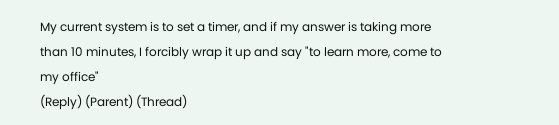My current system is to set a timer, and if my answer is taking more than 10 minutes, I forcibly wrap it up and say "to learn more, come to my office"
(Reply) (Parent) (Thread)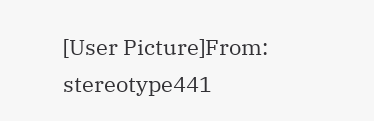[User Picture]From: stereotype441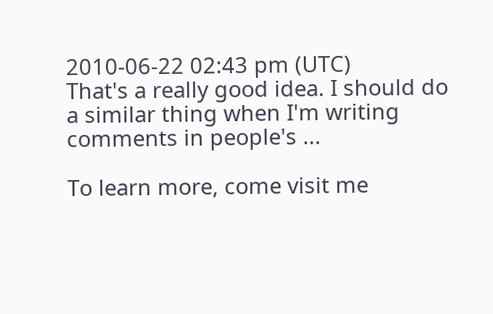2010-06-22 02:43 pm (UTC)
That's a really good idea. I should do a similar thing when I'm writing comments in people's ...

To learn more, come visit me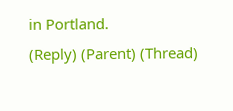in Portland.
(Reply) (Parent) (Thread)